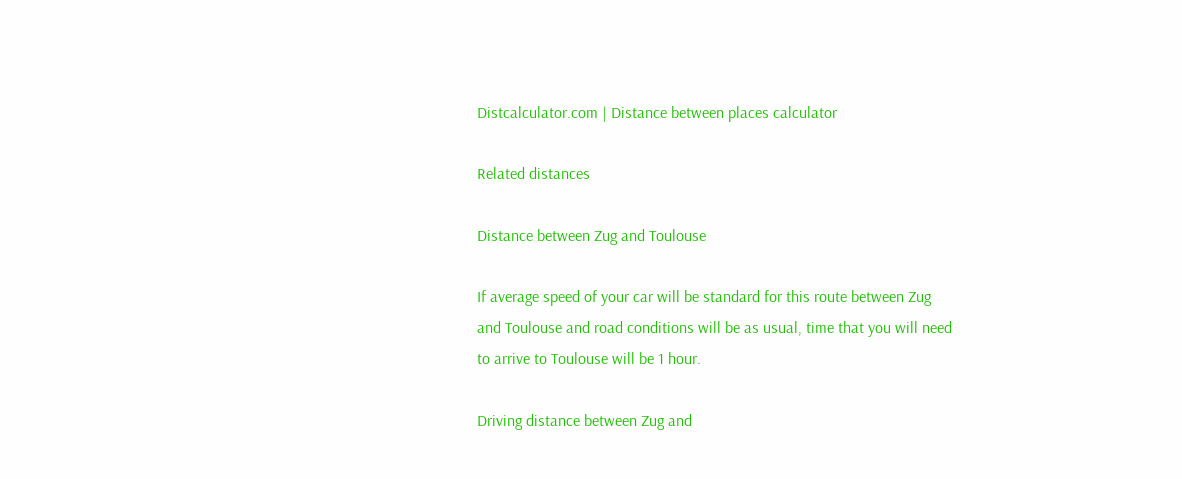Distcalculator.com | Distance between places calculator

Related distances

Distance between Zug and Toulouse

If average speed of your car will be standard for this route between Zug and Toulouse and road conditions will be as usual, time that you will need to arrive to Toulouse will be 1 hour.

Driving distance between Zug and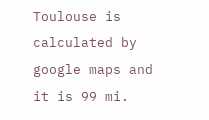Toulouse is calculated by google maps and it is 99 mi.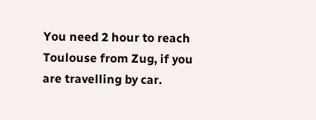You need 2 hour to reach Toulouse from Zug, if you are travelling by car.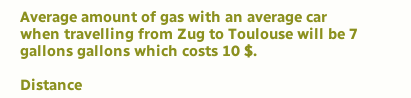Average amount of gas with an average car when travelling from Zug to Toulouse will be 7 gallons gallons which costs 10 $.

Distance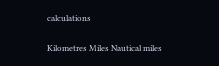calculations

Kilometres Miles Nautical miles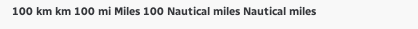100 km km 100 mi Miles 100 Nautical miles Nautical miles